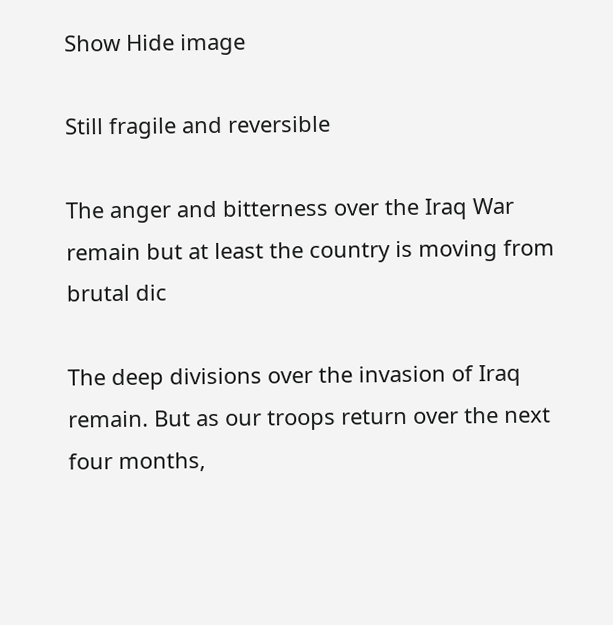Show Hide image

Still fragile and reversible

The anger and bitterness over the Iraq War remain but at least the country is moving from brutal dic

The deep divisions over the invasion of Iraq remain. But as our troops return over the next four months,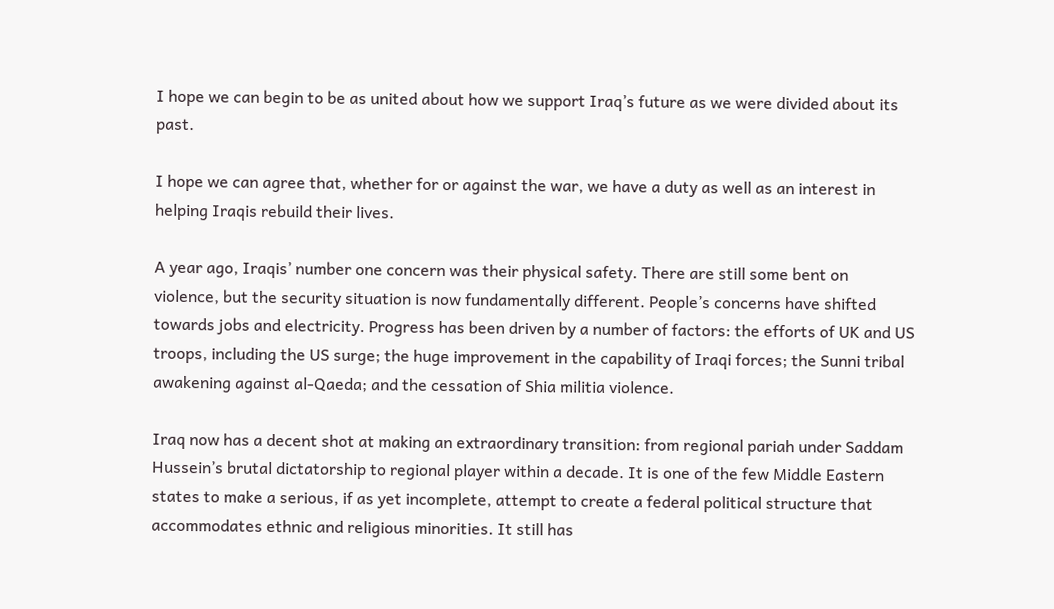I hope we can begin to be as united about how we support Iraq’s future as we were divided about its past.

I hope we can agree that, whether for or against the war, we have a duty as well as an interest in helping Iraqis rebuild their lives.

A year ago, Iraqis’ number one concern was their physical safety. There are still some bent on violence, but the security situation is now fundamentally different. People’s concerns have shifted towards jobs and electricity. Progress has been driven by a number of factors: the efforts of UK and US troops, including the US surge; the huge improvement in the capability of Iraqi forces; the Sunni tribal awakening against al-Qaeda; and the cessation of Shia militia violence.

Iraq now has a decent shot at making an extraordinary transition: from regional pariah under Saddam Hussein’s brutal dictatorship to regional player within a decade. It is one of the few Middle Eastern states to make a serious, if as yet incomplete, attempt to create a federal political structure that accommodates ethnic and religious minorities. It still has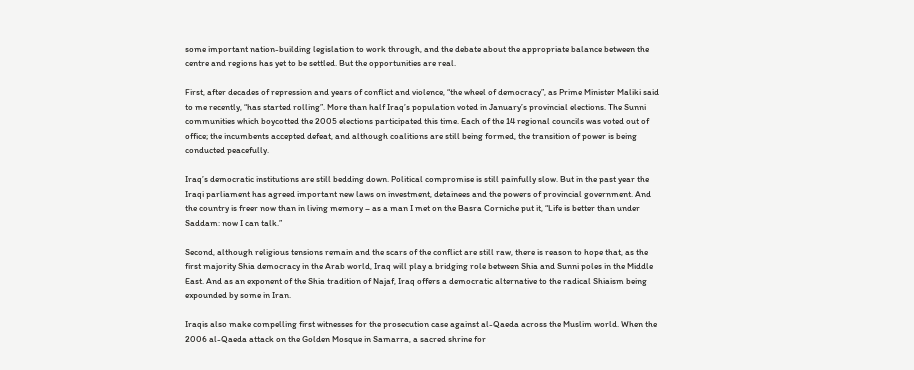some important nation-building legislation to work through, and the debate about the appropriate balance between the centre and regions has yet to be settled. But the opportunities are real.

First, after decades of repression and years of conflict and violence, “the wheel of democracy”, as Prime Minister Maliki said to me recently, “has started rolling”. More than half Iraq’s population voted in January’s provincial elections. The Sunni communities which boycotted the 2005 elections participated this time. Each of the 14 regional councils was voted out of office; the incumbents accepted defeat, and although coalitions are still being formed, the transition of power is being conducted peacefully.

Iraq’s democratic institutions are still bedding down. Political compromise is still painfully slow. But in the past year the Iraqi parliament has agreed important new laws on investment, detainees and the powers of provincial government. And the country is freer now than in living memory – as a man I met on the Basra Corniche put it, “Life is better than under Saddam: now I can talk.”

Second, although religious tensions remain and the scars of the conflict are still raw, there is reason to hope that, as the first majority Shia democracy in the Arab world, Iraq will play a bridging role between Shia and Sunni poles in the Middle East. And as an exponent of the Shia tradition of Najaf, Iraq offers a democratic alternative to the radical Shiaism being expounded by some in Iran.

Iraqis also make compelling first witnesses for the prosecution case against al-Qaeda across the Muslim world. When the 2006 al-Qaeda attack on the Golden Mosque in Samarra, a sacred shrine for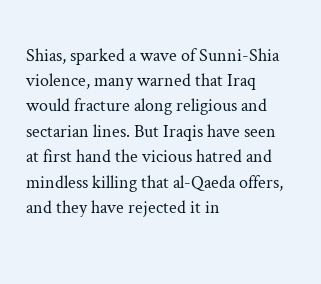Shias, sparked a wave of Sunni-Shia violence, many warned that Iraq would fracture along religious and sectarian lines. But Iraqis have seen at first hand the vicious hatred and mindless killing that al-Qaeda offers, and they have rejected it in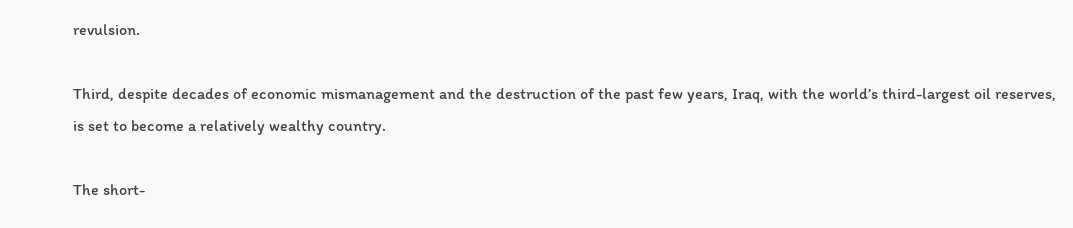revulsion.

Third, despite decades of economic mismanagement and the destruction of the past few years, Iraq, with the world’s third-largest oil reserves, is set to become a relatively wealthy country.

The short-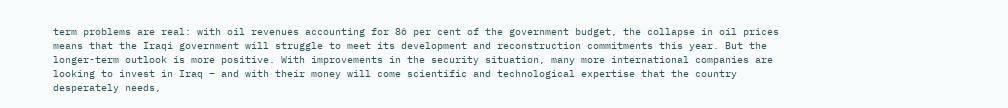term problems are real: with oil revenues accounting for 86 per cent of the government budget, the collapse in oil prices means that the Iraqi government will struggle to meet its development and reconstruction commitments this year. But the longer-term outlook is more positive. With improvements in the security situation, many more international companies are looking to invest in Iraq – and with their money will come scientific and technological expertise that the country desperately needs,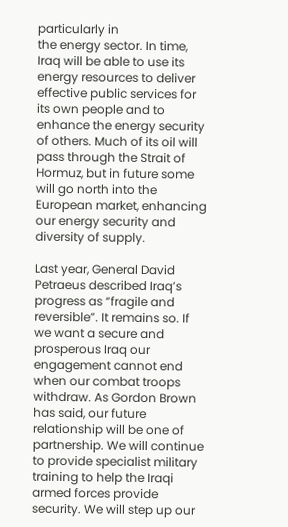particularly in
the energy sector. In time, Iraq will be able to use its energy resources to deliver effective public services for its own people and to enhance the energy security of others. Much of its oil will pass through the Strait of Hormuz, but in future some will go north into the European market, enhancing our energy security and diversity of supply.

Last year, General David Petraeus described Iraq’s progress as “fragile and reversible”. It remains so. If we want a secure and prosperous Iraq our engagement cannot end when our combat troops withdraw. As Gordon Brown has said, our future relationship will be one of partnership. We will continue to provide specialist military training to help the Iraqi armed forces provide security. We will step up our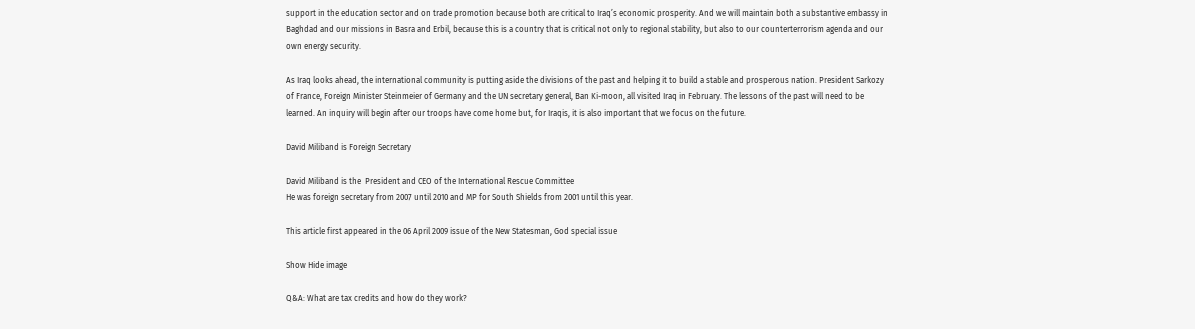support in the education sector and on trade promotion because both are critical to Iraq’s economic prosperity. And we will maintain both a substantive embassy in Baghdad and our missions in Basra and Erbil, because this is a country that is critical not only to regional stability, but also to our counterterrorism agenda and our own energy security.

As Iraq looks ahead, the international community is putting aside the divisions of the past and helping it to build a stable and prosperous nation. President Sarkozy of France, Foreign Minister Steinmeier of Germany and the UN secretary general, Ban Ki-moon, all visited Iraq in February. The lessons of the past will need to be learned. An inquiry will begin after our troops have come home but, for Iraqis, it is also important that we focus on the future.

David Miliband is Foreign Secretary

David Miliband is the  President and CEO of the International Rescue Committee
He was foreign secretary from 2007 until 2010 and MP for South Shields from 2001 until this year.

This article first appeared in the 06 April 2009 issue of the New Statesman, God special issue

Show Hide image

Q&A: What are tax credits and how do they work?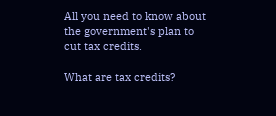All you need to know about the government's plan to cut tax credits.

What are tax credits?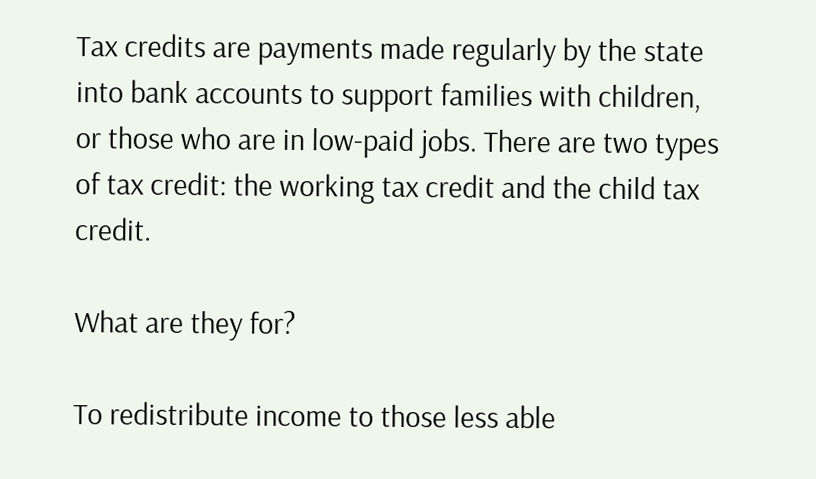Tax credits are payments made regularly by the state into bank accounts to support families with children, or those who are in low-paid jobs. There are two types of tax credit: the working tax credit and the child tax credit.

What are they for?

To redistribute income to those less able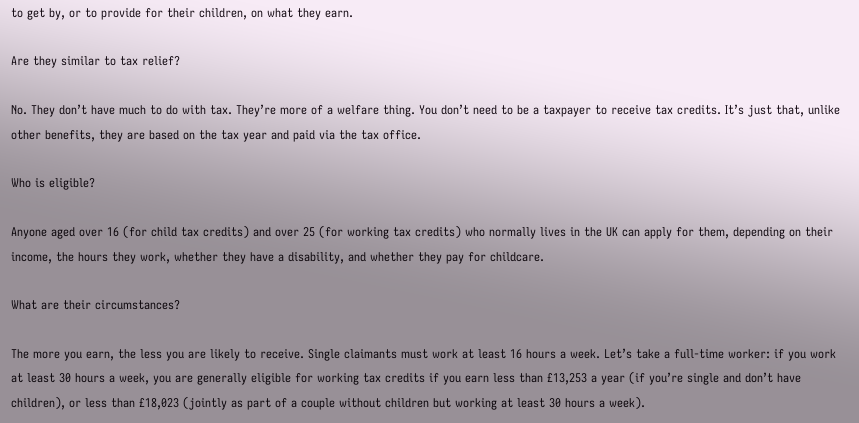to get by, or to provide for their children, on what they earn.

Are they similar to tax relief?

No. They don’t have much to do with tax. They’re more of a welfare thing. You don’t need to be a taxpayer to receive tax credits. It’s just that, unlike other benefits, they are based on the tax year and paid via the tax office.

Who is eligible?

Anyone aged over 16 (for child tax credits) and over 25 (for working tax credits) who normally lives in the UK can apply for them, depending on their income, the hours they work, whether they have a disability, and whether they pay for childcare.

What are their circumstances?

The more you earn, the less you are likely to receive. Single claimants must work at least 16 hours a week. Let’s take a full-time worker: if you work at least 30 hours a week, you are generally eligible for working tax credits if you earn less than £13,253 a year (if you’re single and don’t have children), or less than £18,023 (jointly as part of a couple without children but working at least 30 hours a week).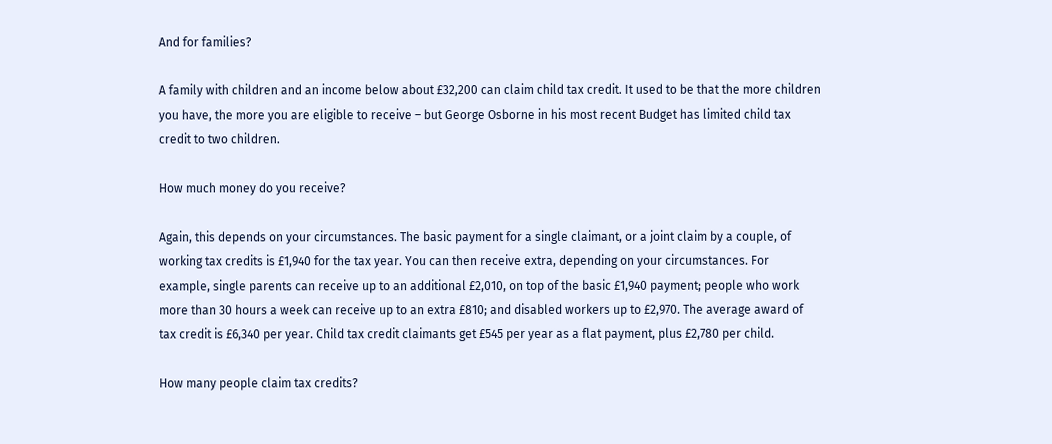And for families?

A family with children and an income below about £32,200 can claim child tax credit. It used to be that the more children you have, the more you are eligible to receive – but George Osborne in his most recent Budget has limited child tax credit to two children.

How much money do you receive?

Again, this depends on your circumstances. The basic payment for a single claimant, or a joint claim by a couple, of working tax credits is £1,940 for the tax year. You can then receive extra, depending on your circumstances. For example, single parents can receive up to an additional £2,010, on top of the basic £1,940 payment; people who work more than 30 hours a week can receive up to an extra £810; and disabled workers up to £2,970. The average award of tax credit is £6,340 per year. Child tax credit claimants get £545 per year as a flat payment, plus £2,780 per child.

How many people claim tax credits?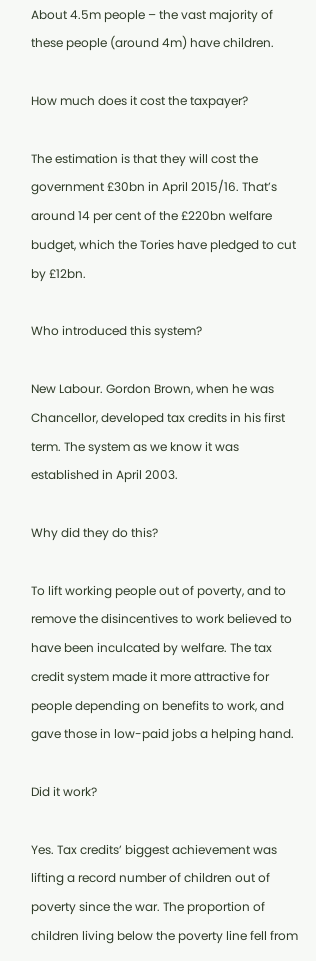About 4.5m people – the vast majority of these people (around 4m) have children.

How much does it cost the taxpayer?

The estimation is that they will cost the government £30bn in April 2015/16. That’s around 14 per cent of the £220bn welfare budget, which the Tories have pledged to cut by £12bn.

Who introduced this system?

New Labour. Gordon Brown, when he was Chancellor, developed tax credits in his first term. The system as we know it was established in April 2003.

Why did they do this?

To lift working people out of poverty, and to remove the disincentives to work believed to have been inculcated by welfare. The tax credit system made it more attractive for people depending on benefits to work, and gave those in low-paid jobs a helping hand.

Did it work?

Yes. Tax credits’ biggest achievement was lifting a record number of children out of poverty since the war. The proportion of children living below the poverty line fell from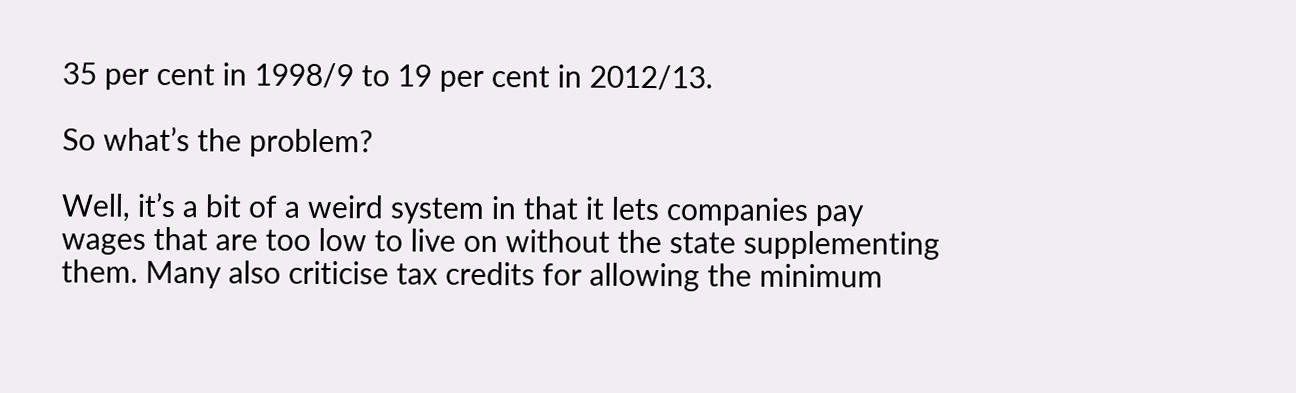35 per cent in 1998/9 to 19 per cent in 2012/13.

So what’s the problem?

Well, it’s a bit of a weird system in that it lets companies pay wages that are too low to live on without the state supplementing them. Many also criticise tax credits for allowing the minimum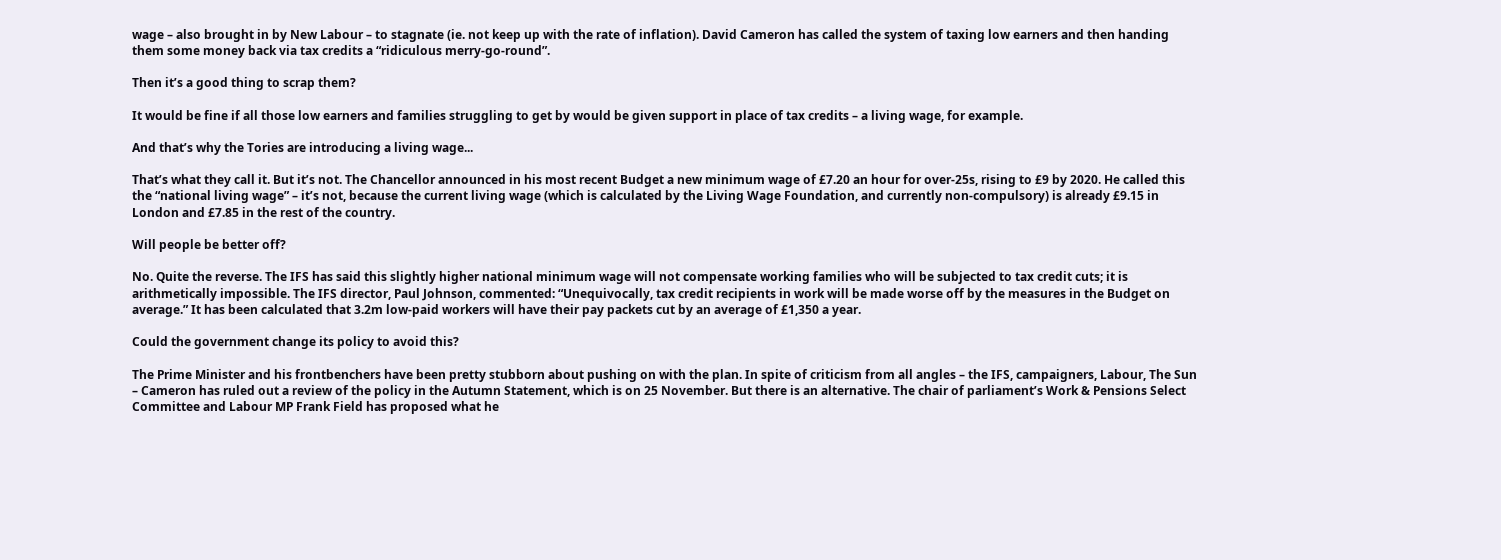wage – also brought in by New Labour – to stagnate (ie. not keep up with the rate of inflation). David Cameron has called the system of taxing low earners and then handing them some money back via tax credits a “ridiculous merry-go-round”.

Then it’s a good thing to scrap them?

It would be fine if all those low earners and families struggling to get by would be given support in place of tax credits – a living wage, for example.

And that’s why the Tories are introducing a living wage...

That’s what they call it. But it’s not. The Chancellor announced in his most recent Budget a new minimum wage of £7.20 an hour for over-25s, rising to £9 by 2020. He called this the “national living wage” – it’s not, because the current living wage (which is calculated by the Living Wage Foundation, and currently non-compulsory) is already £9.15 in London and £7.85 in the rest of the country.

Will people be better off?

No. Quite the reverse. The IFS has said this slightly higher national minimum wage will not compensate working families who will be subjected to tax credit cuts; it is arithmetically impossible. The IFS director, Paul Johnson, commented: “Unequivocally, tax credit recipients in work will be made worse off by the measures in the Budget on average.” It has been calculated that 3.2m low-paid workers will have their pay packets cut by an average of £1,350 a year.

Could the government change its policy to avoid this?

The Prime Minister and his frontbenchers have been pretty stubborn about pushing on with the plan. In spite of criticism from all angles – the IFS, campaigners, Labour, The Sun – Cameron has ruled out a review of the policy in the Autumn Statement, which is on 25 November. But there is an alternative. The chair of parliament’s Work & Pensions Select Committee and Labour MP Frank Field has proposed what he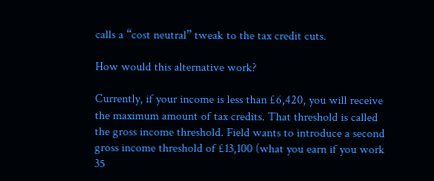calls a “cost neutral” tweak to the tax credit cuts.

How would this alternative work?

Currently, if your income is less than £6,420, you will receive the maximum amount of tax credits. That threshold is called the gross income threshold. Field wants to introduce a second gross income threshold of £13,100 (what you earn if you work 35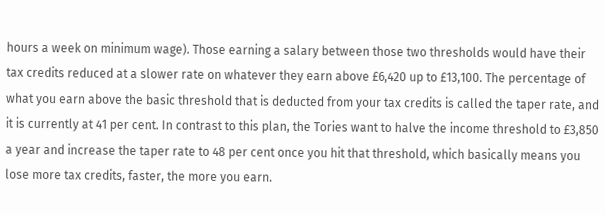hours a week on minimum wage). Those earning a salary between those two thresholds would have their tax credits reduced at a slower rate on whatever they earn above £6,420 up to £13,100. The percentage of what you earn above the basic threshold that is deducted from your tax credits is called the taper rate, and it is currently at 41 per cent. In contrast to this plan, the Tories want to halve the income threshold to £3,850 a year and increase the taper rate to 48 per cent once you hit that threshold, which basically means you lose more tax credits, faster, the more you earn.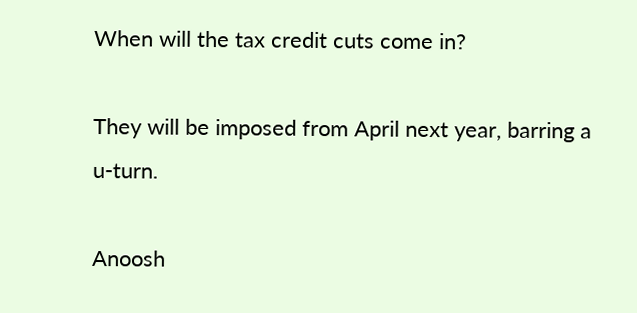When will the tax credit cuts come in?

They will be imposed from April next year, barring a u-turn.

Anoosh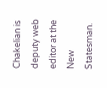Chakelian is deputy web editor at the New Statesman.